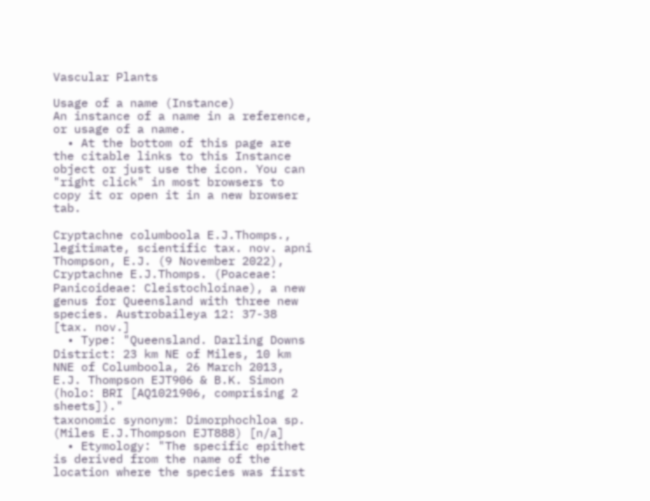Vascular Plants

Usage of a name (Instance)
An instance of a name in a reference, or usage of a name.
  • At the bottom of this page are the citable links to this Instance object or just use the icon. You can "right click" in most browsers to copy it or open it in a new browser tab.

Cryptachne columboola E.J.Thomps., legitimate, scientific tax. nov. apni
Thompson, E.J. (9 November 2022), Cryptachne E.J.Thomps. (Poaceae: Panicoideae: Cleistochloinae), a new genus for Queensland with three new species. Austrobaileya 12: 37-38 [tax. nov.]
  • Type: "Queensland. Darling Downs District: 23 km NE of Miles, 10 km NNE of Columboola, 26 March 2013, E.J. Thompson EJT906 & B.K. Simon (holo: BRI [AQ1021906, comprising 2 sheets])."
taxonomic synonym: Dimorphochloa sp. (Miles E.J.Thompson EJT888) [n/a]
  • Etymology: "The specific epithet is derived from the name of the location where the species was first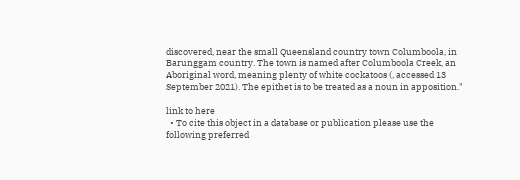discovered, near the small Queensland country town Columboola, in Barunggam country. The town is named after Columboola Creek, an Aboriginal word, meaning plenty of white cockatoos (, accessed 13 September 2021). The epithet is to be treated as a noun in apposition."

link to here
  • To cite this object in a database or publication please use the following preferred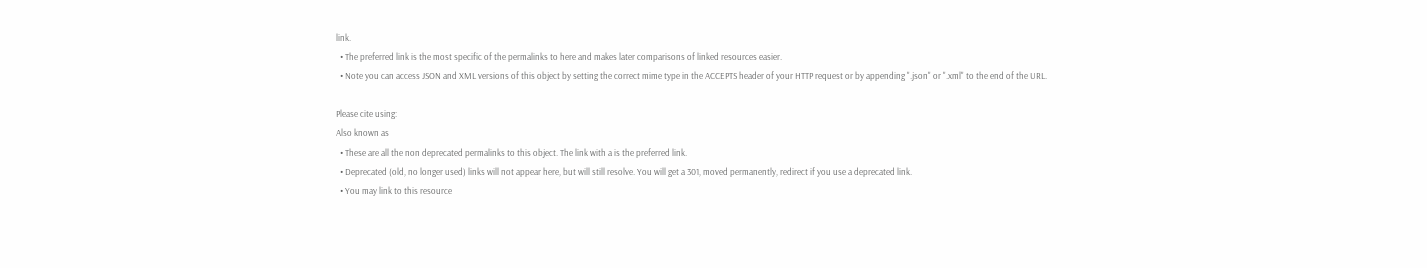link.
  • The preferred link is the most specific of the permalinks to here and makes later comparisons of linked resources easier.
  • Note you can access JSON and XML versions of this object by setting the correct mime type in the ACCEPTS header of your HTTP request or by appending ".json" or ".xml" to the end of the URL.

Please cite using:
Also known as
  • These are all the non deprecated permalinks to this object. The link with a is the preferred link.
  • Deprecated (old, no longer used) links will not appear here, but will still resolve. You will get a 301, moved permanently, redirect if you use a deprecated link.
  • You may link to this resource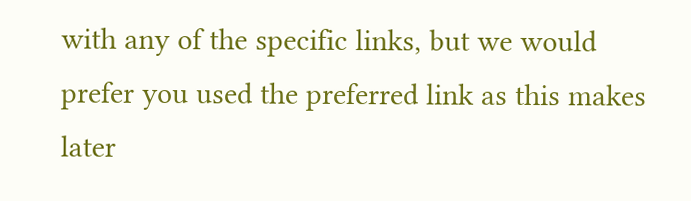with any of the specific links, but we would prefer you used the preferred link as this makes later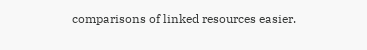comparisons of linked resources easier.